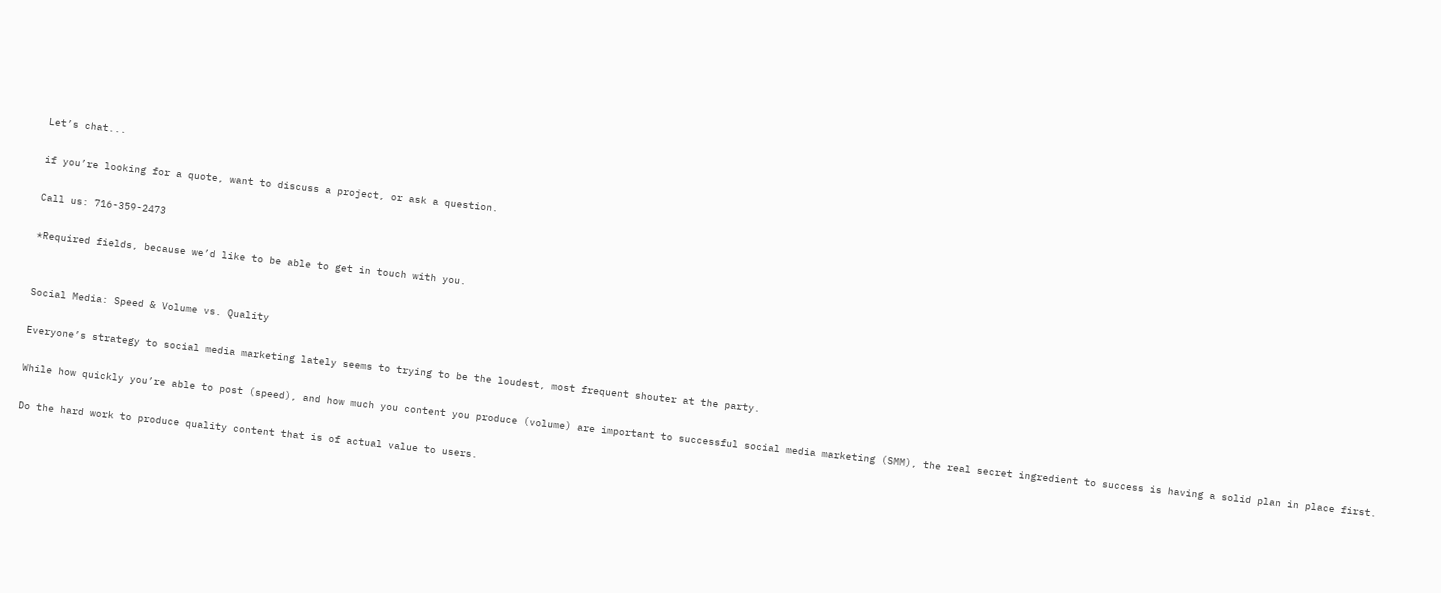Let’s chat...

if you’re looking for a quote, want to discuss a project, or ask a question.

Call us: 716-359-2473

*Required fields, because we’d like to be able to get in touch with you.


Social Media: Speed & Volume vs. Quality

Everyone’s strategy to social media marketing lately seems to trying to be the loudest, most frequent shouter at the party.

While how quickly you’re able to post (speed), and how much you content you produce (volume) are important to successful social media marketing (SMM), the real secret ingredient to success is having a solid plan in place first.

Do the hard work to produce quality content that is of actual value to users.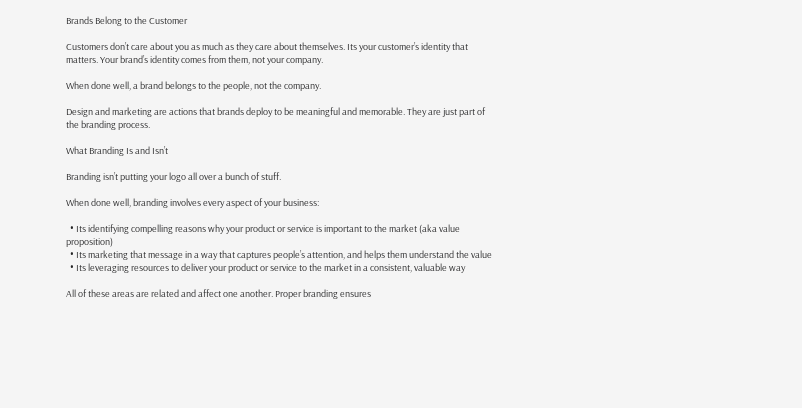Brands Belong to the Customer

Customers don’t care about you as much as they care about themselves. Its your customer’s identity that matters. Your brand’s identity comes from them, not your company.

When done well, a brand belongs to the people, not the company.

Design and marketing are actions that brands deploy to be meaningful and memorable. They are just part of the branding process.

What Branding Is and Isn’t

Branding isn’t putting your logo all over a bunch of stuff.

When done well, branding involves every aspect of your business:

  • Its identifying compelling reasons why your product or service is important to the market (aka value proposition)
  • Its marketing that message in a way that captures people’s attention, and helps them understand the value
  • Its leveraging resources to deliver your product or service to the market in a consistent, valuable way

All of these areas are related and affect one another. Proper branding ensures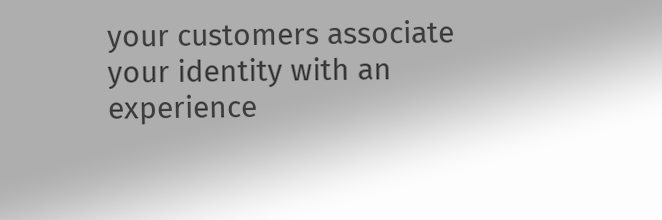your customers associate your identity with an experience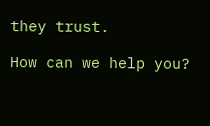they trust.

How can we help you?